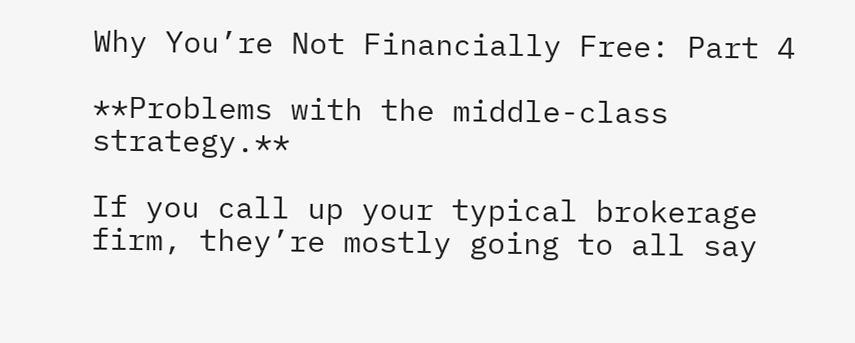Why You’re Not Financially Free: Part 4

**Problems with the middle-class strategy.**

If you call up your typical brokerage firm, they’re mostly going to all say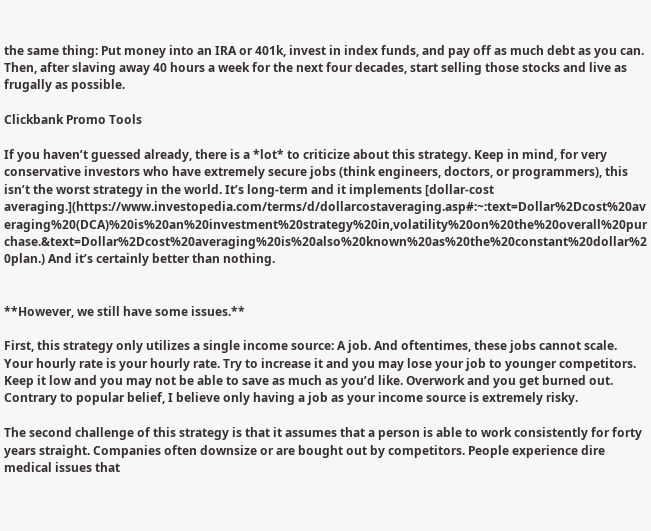the same thing: Put money into an IRA or 401k, invest in index funds, and pay off as much debt as you can. Then, after slaving away 40 hours a week for the next four decades, start selling those stocks and live as frugally as possible.

Clickbank Promo Tools

If you haven’t guessed already, there is a *lot* to criticize about this strategy. Keep in mind, for very conservative investors who have extremely secure jobs (think engineers, doctors, or programmers), this isn’t the worst strategy in the world. It’s long-term and it implements [dollar-cost averaging.](https://www.investopedia.com/terms/d/dollarcostaveraging.asp#:~:text=Dollar%2Dcost%20averaging%20(DCA)%20is%20an%20investment%20strategy%20in,volatility%20on%20the%20overall%20purchase.&text=Dollar%2Dcost%20averaging%20is%20also%20known%20as%20the%20constant%20dollar%20plan.) And it’s certainly better than nothing.


**However, we still have some issues.**

First, this strategy only utilizes a single income source: A job. And oftentimes, these jobs cannot scale. Your hourly rate is your hourly rate. Try to increase it and you may lose your job to younger competitors. Keep it low and you may not be able to save as much as you’d like. Overwork and you get burned out. Contrary to popular belief, I believe only having a job as your income source is extremely risky.

The second challenge of this strategy is that it assumes that a person is able to work consistently for forty years straight. Companies often downsize or are bought out by competitors. People experience dire medical issues that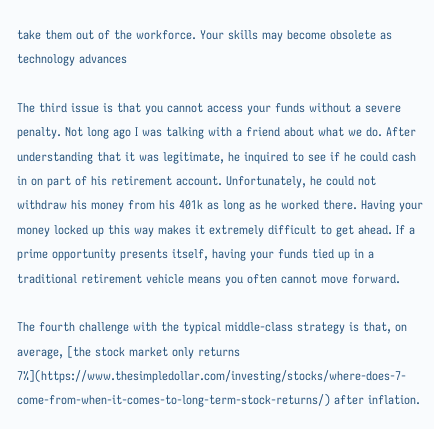take them out of the workforce. Your skills may become obsolete as technology advances

The third issue is that you cannot access your funds without a severe penalty. Not long ago I was talking with a friend about what we do. After understanding that it was legitimate, he inquired to see if he could cash in on part of his retirement account. Unfortunately, he could not withdraw his money from his 401k as long as he worked there. Having your money locked up this way makes it extremely difficult to get ahead. If a prime opportunity presents itself, having your funds tied up in a traditional retirement vehicle means you often cannot move forward.

The fourth challenge with the typical middle-class strategy is that, on average, [the stock market only returns 7%](https://www.thesimpledollar.com/investing/stocks/where-does-7-come-from-when-it-comes-to-long-term-stock-returns/) after inflation.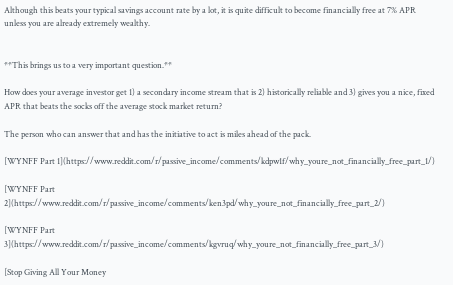Although this beats your typical savings account rate by a lot, it is quite difficult to become financially free at 7% APR unless you are already extremely wealthy.


**This brings us to a very important question.**

How does your average investor get 1) a secondary income stream that is 2) historically reliable and 3) gives you a nice, fixed APR that beats the socks off the average stock market return?

The person who can answer that and has the initiative to act is miles ahead of the pack.

[WYNFF Part 1](https://www.reddit.com/r/passive_income/comments/kdpw1f/why_youre_not_financially_free_part_1/)

[WYNFF Part 2](https://www.reddit.com/r/passive_income/comments/ken3pd/why_youre_not_financially_free_part_2/)

[WYNFF Part 3](https://www.reddit.com/r/passive_income/comments/kgvruq/why_youre_not_financially_free_part_3/)

[Stop Giving All Your Money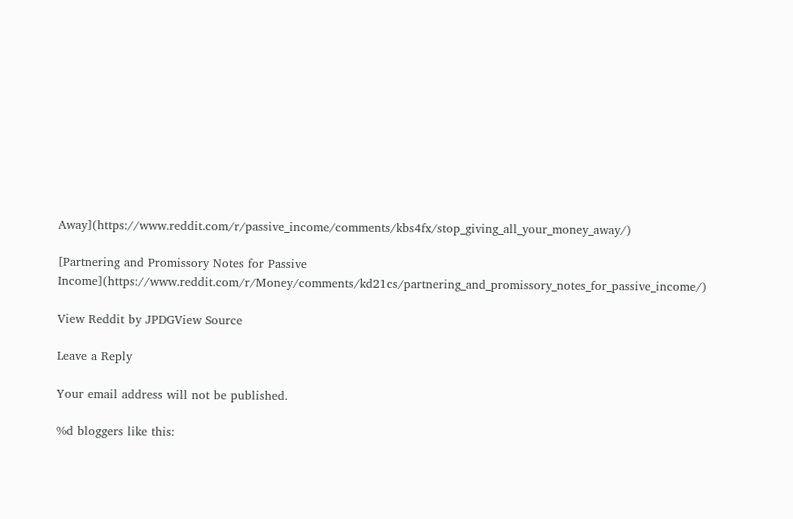Away](https://www.reddit.com/r/passive_income/comments/kbs4fx/stop_giving_all_your_money_away/)

[Partnering and Promissory Notes for Passive Income](https://www.reddit.com/r/Money/comments/kd21cs/partnering_and_promissory_notes_for_passive_income/)

View Reddit by JPDGView Source

Leave a Reply

Your email address will not be published.

%d bloggers like this: